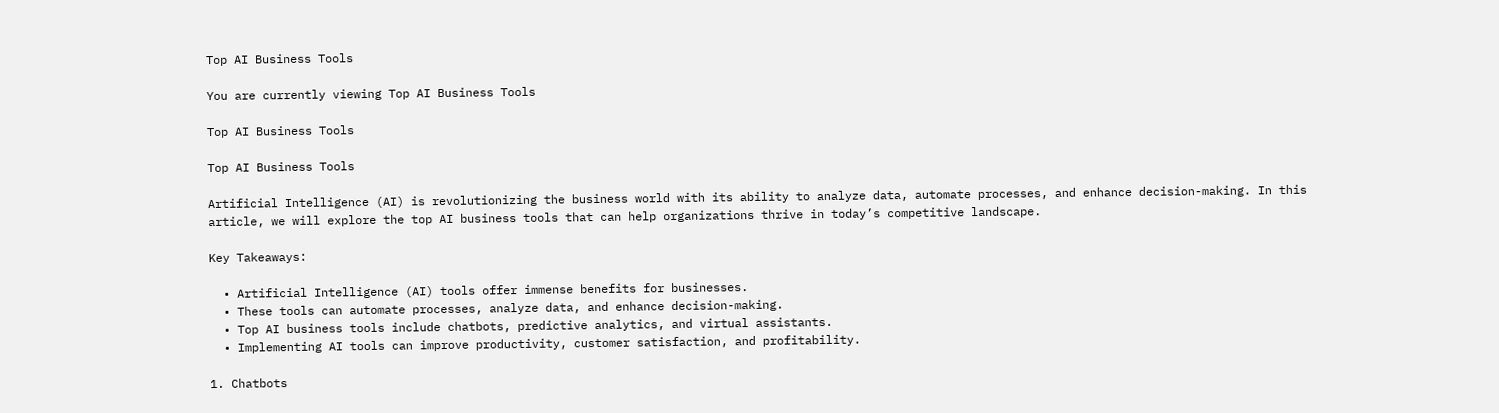Top AI Business Tools

You are currently viewing Top AI Business Tools

Top AI Business Tools

Top AI Business Tools

Artificial Intelligence (AI) is revolutionizing the business world with its ability to analyze data, automate processes, and enhance decision-making. In this article, we will explore the top AI business tools that can help organizations thrive in today’s competitive landscape.

Key Takeaways:

  • Artificial Intelligence (AI) tools offer immense benefits for businesses.
  • These tools can automate processes, analyze data, and enhance decision-making.
  • Top AI business tools include chatbots, predictive analytics, and virtual assistants.
  • Implementing AI tools can improve productivity, customer satisfaction, and profitability.

1. Chatbots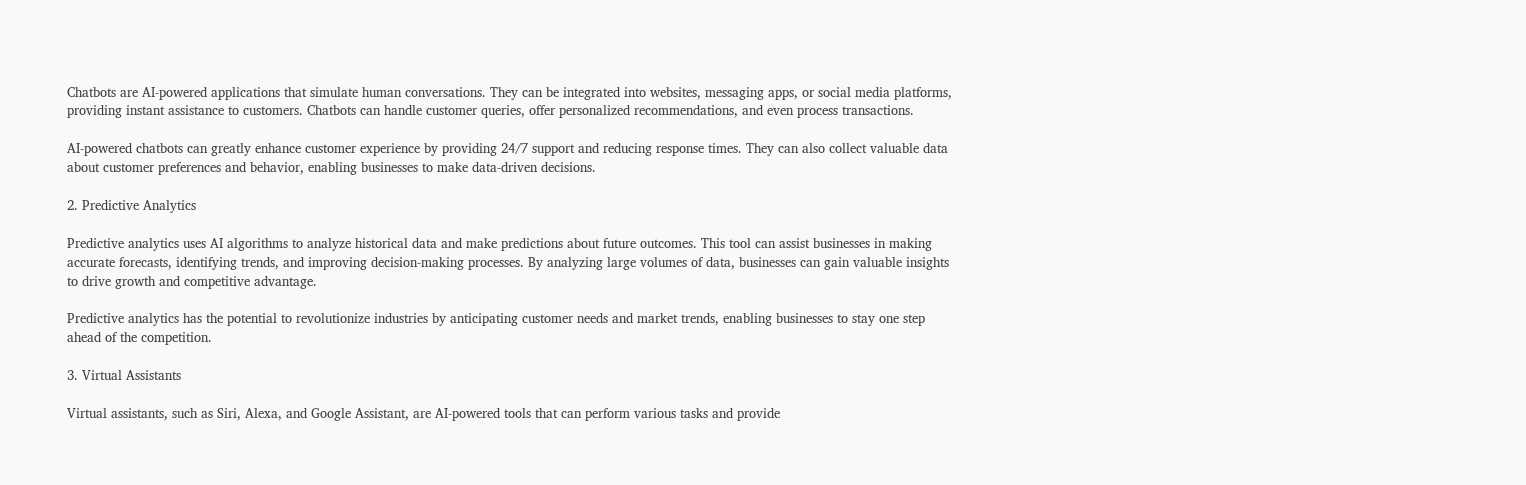Chatbots are AI-powered applications that simulate human conversations. They can be integrated into websites, messaging apps, or social media platforms, providing instant assistance to customers. Chatbots can handle customer queries, offer personalized recommendations, and even process transactions.

AI-powered chatbots can greatly enhance customer experience by providing 24/7 support and reducing response times. They can also collect valuable data about customer preferences and behavior, enabling businesses to make data-driven decisions.

2. Predictive Analytics

Predictive analytics uses AI algorithms to analyze historical data and make predictions about future outcomes. This tool can assist businesses in making accurate forecasts, identifying trends, and improving decision-making processes. By analyzing large volumes of data, businesses can gain valuable insights to drive growth and competitive advantage.

Predictive analytics has the potential to revolutionize industries by anticipating customer needs and market trends, enabling businesses to stay one step ahead of the competition.

3. Virtual Assistants

Virtual assistants, such as Siri, Alexa, and Google Assistant, are AI-powered tools that can perform various tasks and provide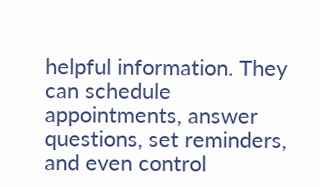helpful information. They can schedule appointments, answer questions, set reminders, and even control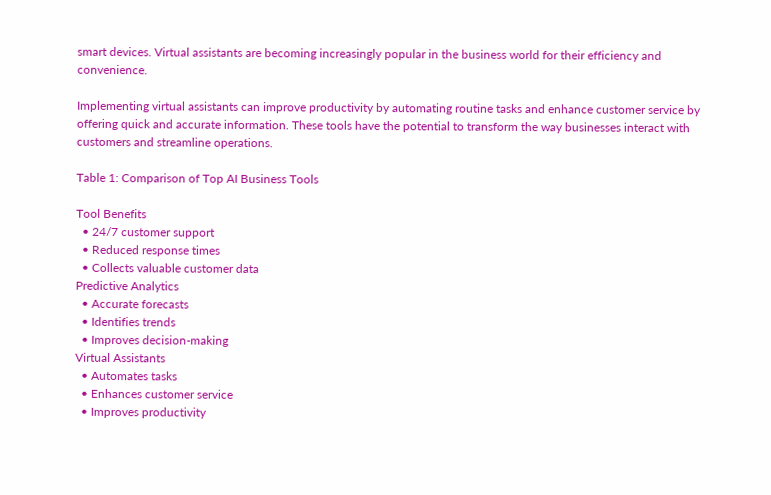smart devices. Virtual assistants are becoming increasingly popular in the business world for their efficiency and convenience.

Implementing virtual assistants can improve productivity by automating routine tasks and enhance customer service by offering quick and accurate information. These tools have the potential to transform the way businesses interact with customers and streamline operations.

Table 1: Comparison of Top AI Business Tools

Tool Benefits
  • 24/7 customer support
  • Reduced response times
  • Collects valuable customer data
Predictive Analytics
  • Accurate forecasts
  • Identifies trends
  • Improves decision-making
Virtual Assistants
  • Automates tasks
  • Enhances customer service
  • Improves productivity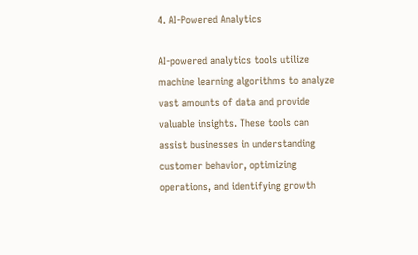4. AI-Powered Analytics

AI-powered analytics tools utilize machine learning algorithms to analyze vast amounts of data and provide valuable insights. These tools can assist businesses in understanding customer behavior, optimizing operations, and identifying growth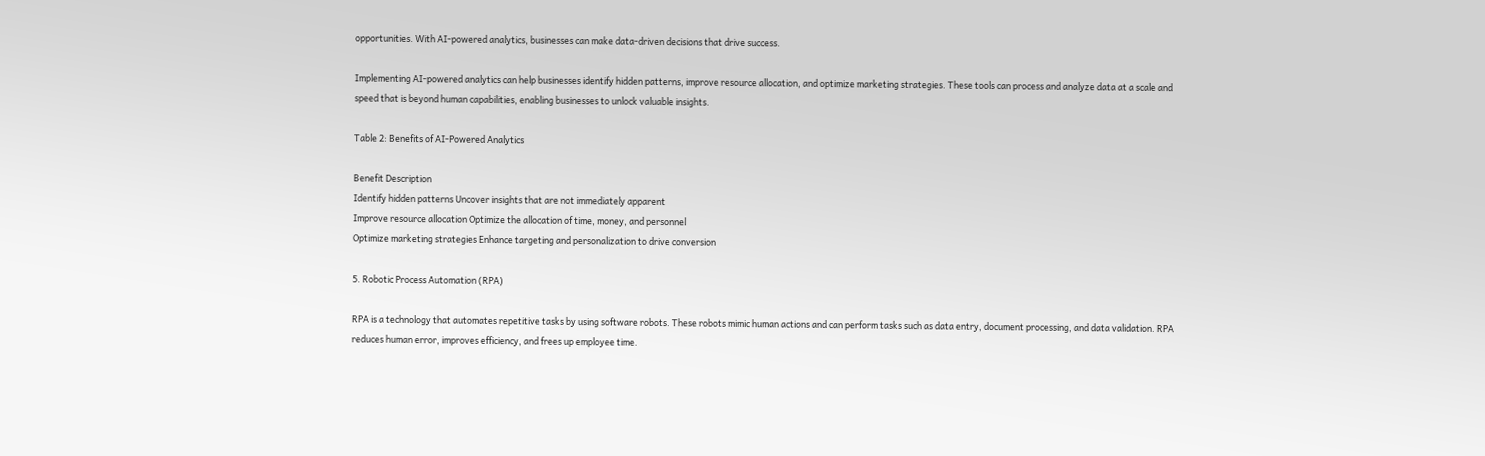opportunities. With AI-powered analytics, businesses can make data-driven decisions that drive success.

Implementing AI-powered analytics can help businesses identify hidden patterns, improve resource allocation, and optimize marketing strategies. These tools can process and analyze data at a scale and speed that is beyond human capabilities, enabling businesses to unlock valuable insights.

Table 2: Benefits of AI-Powered Analytics

Benefit Description
Identify hidden patterns Uncover insights that are not immediately apparent
Improve resource allocation Optimize the allocation of time, money, and personnel
Optimize marketing strategies Enhance targeting and personalization to drive conversion

5. Robotic Process Automation (RPA)

RPA is a technology that automates repetitive tasks by using software robots. These robots mimic human actions and can perform tasks such as data entry, document processing, and data validation. RPA reduces human error, improves efficiency, and frees up employee time.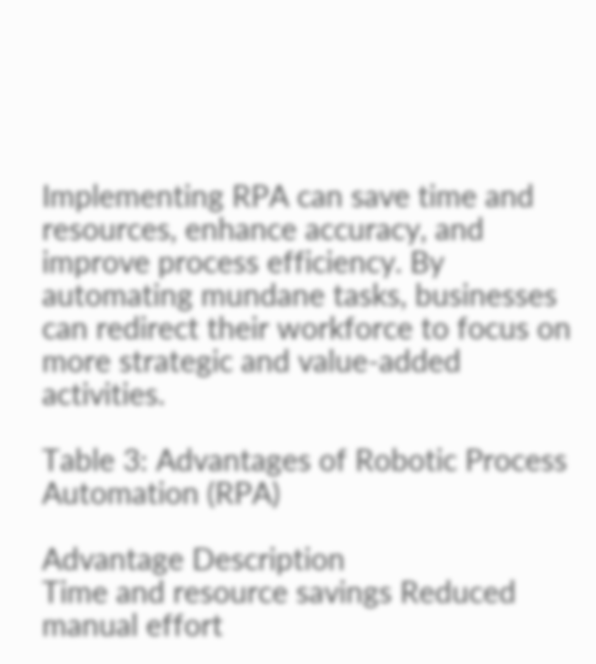Implementing RPA can save time and resources, enhance accuracy, and improve process efficiency. By automating mundane tasks, businesses can redirect their workforce to focus on more strategic and value-added activities.

Table 3: Advantages of Robotic Process Automation (RPA)

Advantage Description
Time and resource savings Reduced manual effort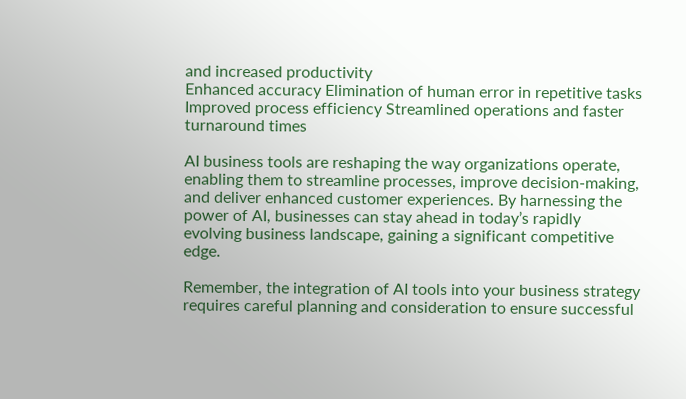and increased productivity
Enhanced accuracy Elimination of human error in repetitive tasks
Improved process efficiency Streamlined operations and faster turnaround times

AI business tools are reshaping the way organizations operate, enabling them to streamline processes, improve decision-making, and deliver enhanced customer experiences. By harnessing the power of AI, businesses can stay ahead in today’s rapidly evolving business landscape, gaining a significant competitive edge.

Remember, the integration of AI tools into your business strategy requires careful planning and consideration to ensure successful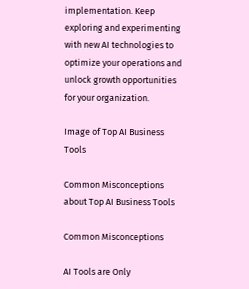implementation. Keep exploring and experimenting with new AI technologies to optimize your operations and unlock growth opportunities for your organization.

Image of Top AI Business Tools

Common Misconceptions about Top AI Business Tools

Common Misconceptions

AI Tools are Only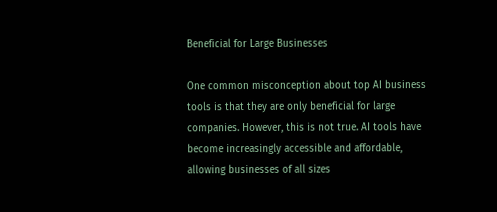Beneficial for Large Businesses

One common misconception about top AI business tools is that they are only beneficial for large companies. However, this is not true. AI tools have become increasingly accessible and affordable, allowing businesses of all sizes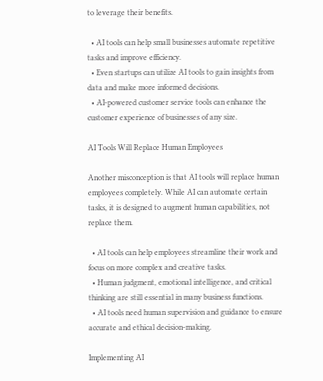to leverage their benefits.

  • AI tools can help small businesses automate repetitive tasks and improve efficiency.
  • Even startups can utilize AI tools to gain insights from data and make more informed decisions.
  • AI-powered customer service tools can enhance the customer experience of businesses of any size.

AI Tools Will Replace Human Employees

Another misconception is that AI tools will replace human employees completely. While AI can automate certain tasks, it is designed to augment human capabilities, not replace them.

  • AI tools can help employees streamline their work and focus on more complex and creative tasks.
  • Human judgment, emotional intelligence, and critical thinking are still essential in many business functions.
  • AI tools need human supervision and guidance to ensure accurate and ethical decision-making.

Implementing AI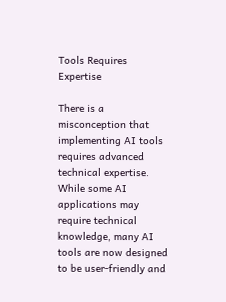Tools Requires Expertise

There is a misconception that implementing AI tools requires advanced technical expertise. While some AI applications may require technical knowledge, many AI tools are now designed to be user-friendly and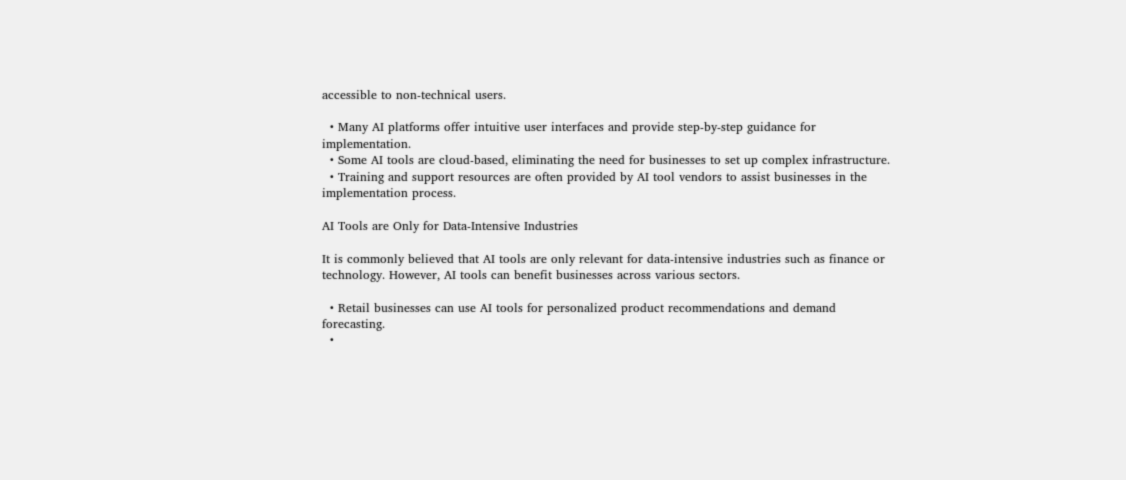accessible to non-technical users.

  • Many AI platforms offer intuitive user interfaces and provide step-by-step guidance for implementation.
  • Some AI tools are cloud-based, eliminating the need for businesses to set up complex infrastructure.
  • Training and support resources are often provided by AI tool vendors to assist businesses in the implementation process.

AI Tools are Only for Data-Intensive Industries

It is commonly believed that AI tools are only relevant for data-intensive industries such as finance or technology. However, AI tools can benefit businesses across various sectors.

  • Retail businesses can use AI tools for personalized product recommendations and demand forecasting.
  •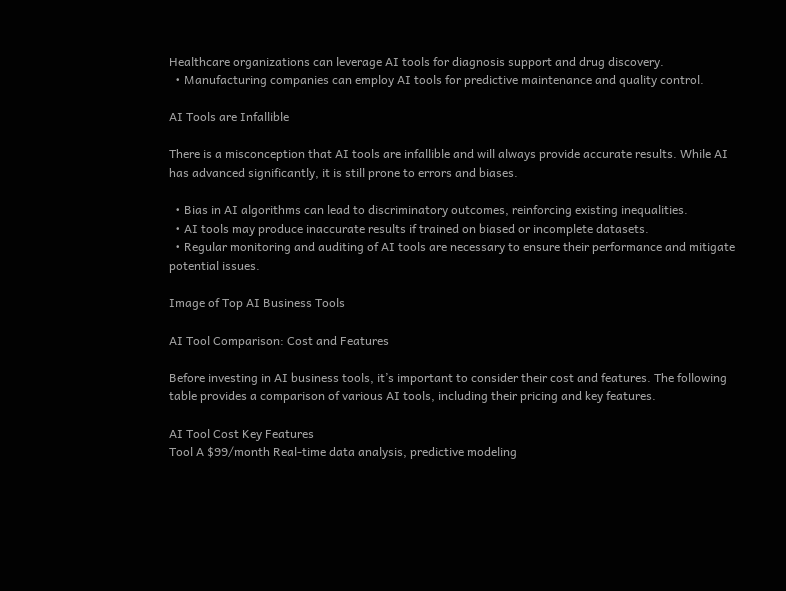Healthcare organizations can leverage AI tools for diagnosis support and drug discovery.
  • Manufacturing companies can employ AI tools for predictive maintenance and quality control.

AI Tools are Infallible

There is a misconception that AI tools are infallible and will always provide accurate results. While AI has advanced significantly, it is still prone to errors and biases.

  • Bias in AI algorithms can lead to discriminatory outcomes, reinforcing existing inequalities.
  • AI tools may produce inaccurate results if trained on biased or incomplete datasets.
  • Regular monitoring and auditing of AI tools are necessary to ensure their performance and mitigate potential issues.

Image of Top AI Business Tools

AI Tool Comparison: Cost and Features

Before investing in AI business tools, it’s important to consider their cost and features. The following table provides a comparison of various AI tools, including their pricing and key features.

AI Tool Cost Key Features
Tool A $99/month Real-time data analysis, predictive modeling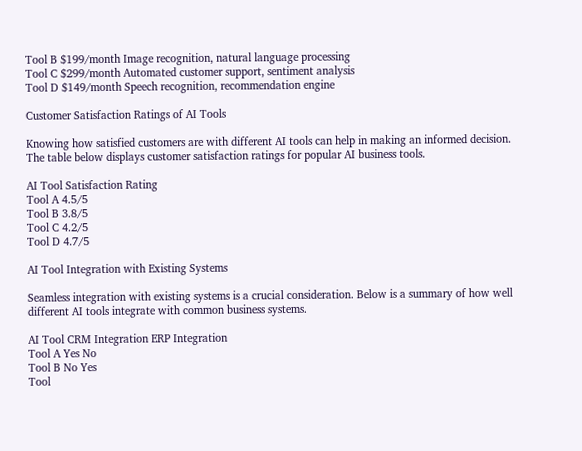Tool B $199/month Image recognition, natural language processing
Tool C $299/month Automated customer support, sentiment analysis
Tool D $149/month Speech recognition, recommendation engine

Customer Satisfaction Ratings of AI Tools

Knowing how satisfied customers are with different AI tools can help in making an informed decision. The table below displays customer satisfaction ratings for popular AI business tools.

AI Tool Satisfaction Rating
Tool A 4.5/5
Tool B 3.8/5
Tool C 4.2/5
Tool D 4.7/5

AI Tool Integration with Existing Systems

Seamless integration with existing systems is a crucial consideration. Below is a summary of how well different AI tools integrate with common business systems.

AI Tool CRM Integration ERP Integration
Tool A Yes No
Tool B No Yes
Tool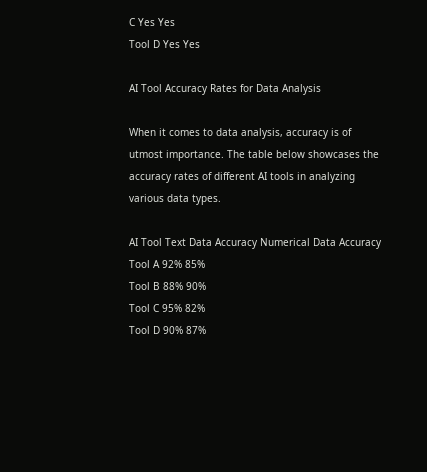C Yes Yes
Tool D Yes Yes

AI Tool Accuracy Rates for Data Analysis

When it comes to data analysis, accuracy is of utmost importance. The table below showcases the accuracy rates of different AI tools in analyzing various data types.

AI Tool Text Data Accuracy Numerical Data Accuracy
Tool A 92% 85%
Tool B 88% 90%
Tool C 95% 82%
Tool D 90% 87%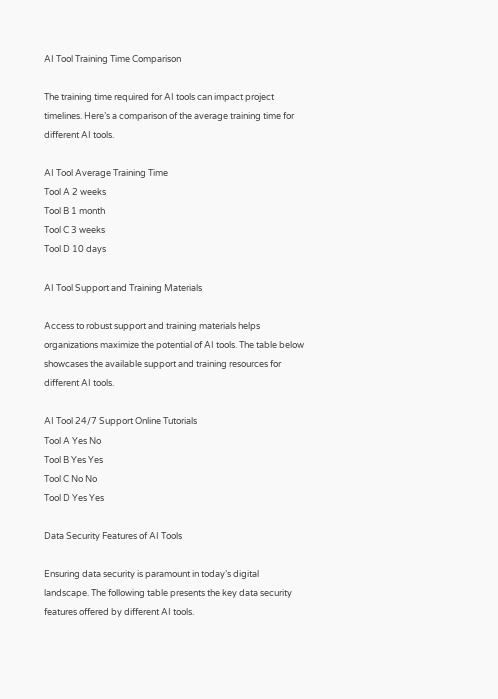AI Tool Training Time Comparison

The training time required for AI tools can impact project timelines. Here’s a comparison of the average training time for different AI tools.

AI Tool Average Training Time
Tool A 2 weeks
Tool B 1 month
Tool C 3 weeks
Tool D 10 days

AI Tool Support and Training Materials

Access to robust support and training materials helps organizations maximize the potential of AI tools. The table below showcases the available support and training resources for different AI tools.

AI Tool 24/7 Support Online Tutorials
Tool A Yes No
Tool B Yes Yes
Tool C No No
Tool D Yes Yes

Data Security Features of AI Tools

Ensuring data security is paramount in today’s digital landscape. The following table presents the key data security features offered by different AI tools.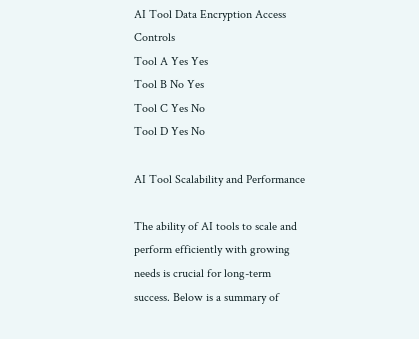AI Tool Data Encryption Access Controls
Tool A Yes Yes
Tool B No Yes
Tool C Yes No
Tool D Yes No

AI Tool Scalability and Performance

The ability of AI tools to scale and perform efficiently with growing needs is crucial for long-term success. Below is a summary of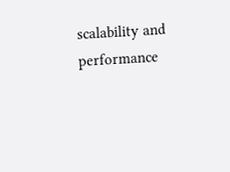scalability and performance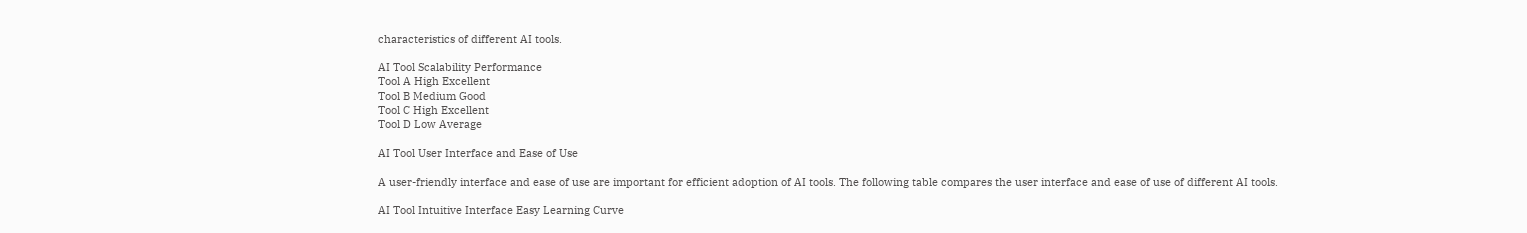characteristics of different AI tools.

AI Tool Scalability Performance
Tool A High Excellent
Tool B Medium Good
Tool C High Excellent
Tool D Low Average

AI Tool User Interface and Ease of Use

A user-friendly interface and ease of use are important for efficient adoption of AI tools. The following table compares the user interface and ease of use of different AI tools.

AI Tool Intuitive Interface Easy Learning Curve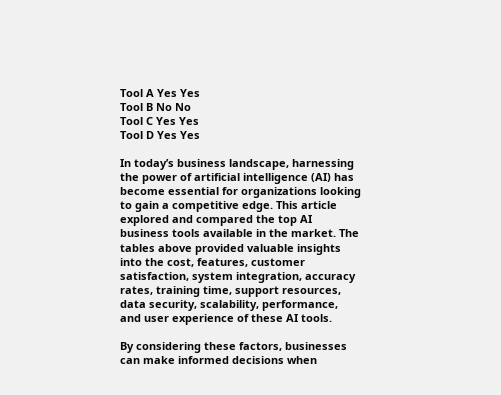Tool A Yes Yes
Tool B No No
Tool C Yes Yes
Tool D Yes Yes

In today’s business landscape, harnessing the power of artificial intelligence (AI) has become essential for organizations looking to gain a competitive edge. This article explored and compared the top AI business tools available in the market. The tables above provided valuable insights into the cost, features, customer satisfaction, system integration, accuracy rates, training time, support resources, data security, scalability, performance, and user experience of these AI tools.

By considering these factors, businesses can make informed decisions when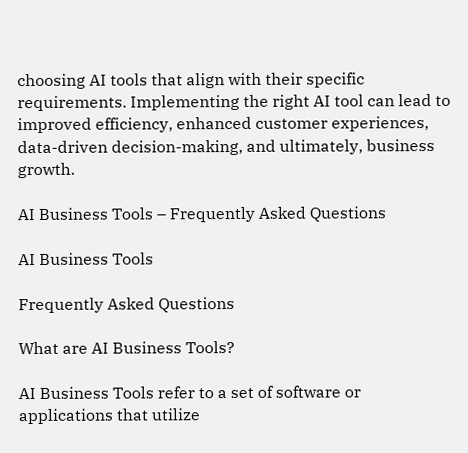choosing AI tools that align with their specific requirements. Implementing the right AI tool can lead to improved efficiency, enhanced customer experiences, data-driven decision-making, and ultimately, business growth.

AI Business Tools – Frequently Asked Questions

AI Business Tools

Frequently Asked Questions

What are AI Business Tools?

AI Business Tools refer to a set of software or applications that utilize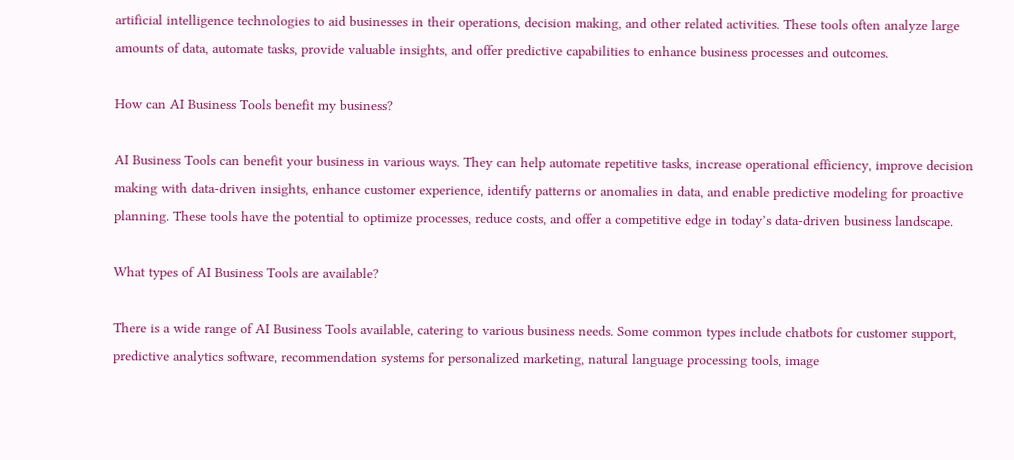artificial intelligence technologies to aid businesses in their operations, decision making, and other related activities. These tools often analyze large amounts of data, automate tasks, provide valuable insights, and offer predictive capabilities to enhance business processes and outcomes.

How can AI Business Tools benefit my business?

AI Business Tools can benefit your business in various ways. They can help automate repetitive tasks, increase operational efficiency, improve decision making with data-driven insights, enhance customer experience, identify patterns or anomalies in data, and enable predictive modeling for proactive planning. These tools have the potential to optimize processes, reduce costs, and offer a competitive edge in today’s data-driven business landscape.

What types of AI Business Tools are available?

There is a wide range of AI Business Tools available, catering to various business needs. Some common types include chatbots for customer support, predictive analytics software, recommendation systems for personalized marketing, natural language processing tools, image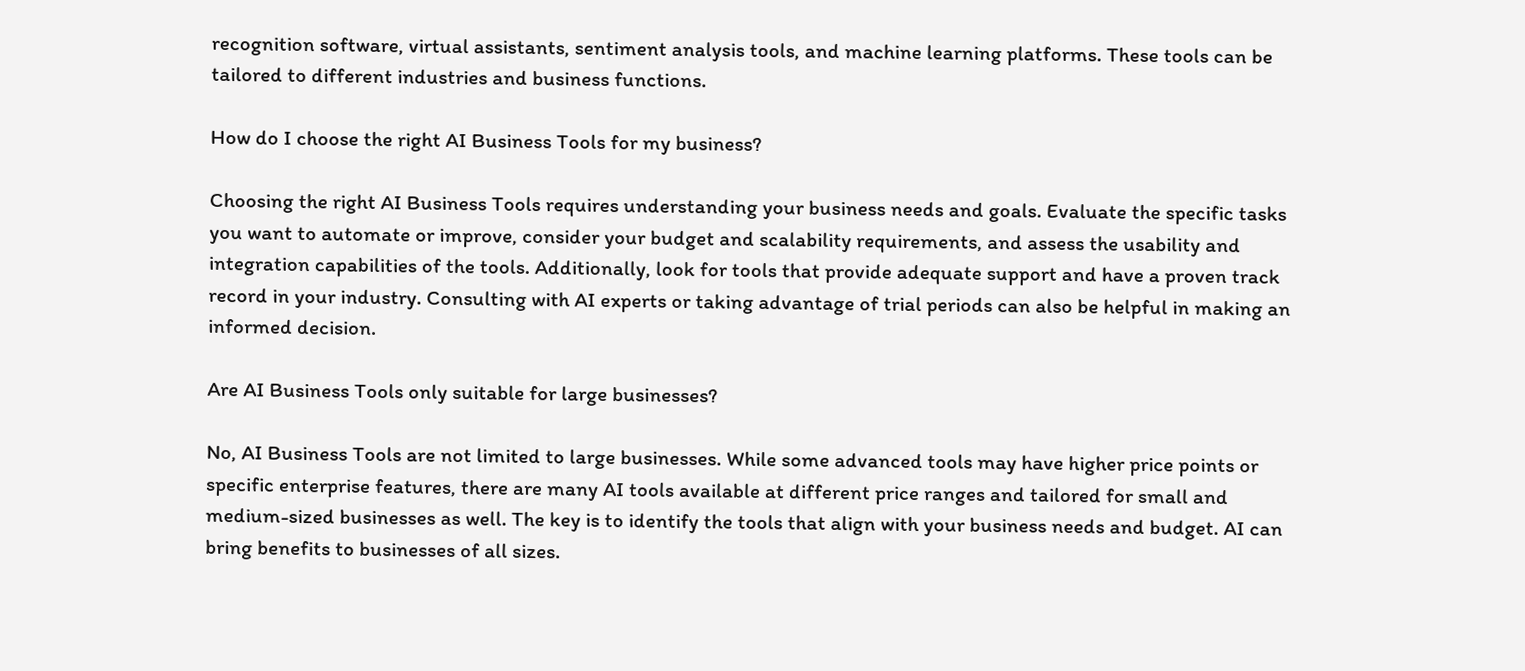recognition software, virtual assistants, sentiment analysis tools, and machine learning platforms. These tools can be tailored to different industries and business functions.

How do I choose the right AI Business Tools for my business?

Choosing the right AI Business Tools requires understanding your business needs and goals. Evaluate the specific tasks you want to automate or improve, consider your budget and scalability requirements, and assess the usability and integration capabilities of the tools. Additionally, look for tools that provide adequate support and have a proven track record in your industry. Consulting with AI experts or taking advantage of trial periods can also be helpful in making an informed decision.

Are AI Business Tools only suitable for large businesses?

No, AI Business Tools are not limited to large businesses. While some advanced tools may have higher price points or specific enterprise features, there are many AI tools available at different price ranges and tailored for small and medium-sized businesses as well. The key is to identify the tools that align with your business needs and budget. AI can bring benefits to businesses of all sizes.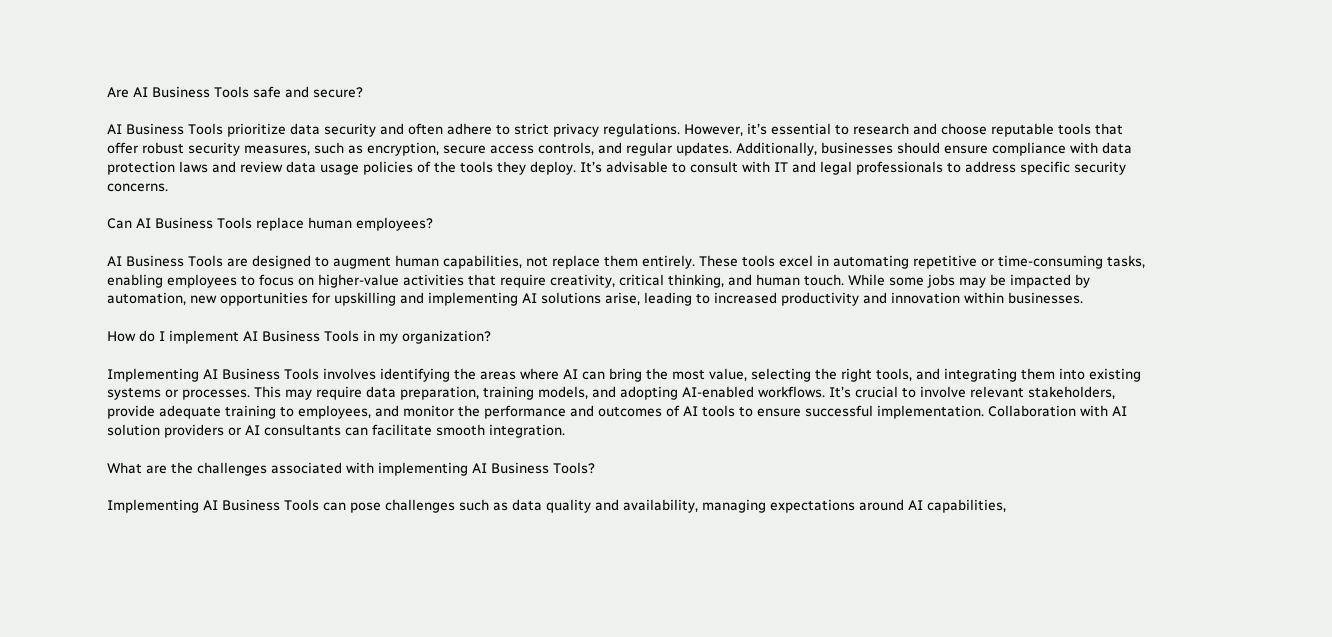Are AI Business Tools safe and secure?

AI Business Tools prioritize data security and often adhere to strict privacy regulations. However, it’s essential to research and choose reputable tools that offer robust security measures, such as encryption, secure access controls, and regular updates. Additionally, businesses should ensure compliance with data protection laws and review data usage policies of the tools they deploy. It’s advisable to consult with IT and legal professionals to address specific security concerns.

Can AI Business Tools replace human employees?

AI Business Tools are designed to augment human capabilities, not replace them entirely. These tools excel in automating repetitive or time-consuming tasks, enabling employees to focus on higher-value activities that require creativity, critical thinking, and human touch. While some jobs may be impacted by automation, new opportunities for upskilling and implementing AI solutions arise, leading to increased productivity and innovation within businesses.

How do I implement AI Business Tools in my organization?

Implementing AI Business Tools involves identifying the areas where AI can bring the most value, selecting the right tools, and integrating them into existing systems or processes. This may require data preparation, training models, and adopting AI-enabled workflows. It’s crucial to involve relevant stakeholders, provide adequate training to employees, and monitor the performance and outcomes of AI tools to ensure successful implementation. Collaboration with AI solution providers or AI consultants can facilitate smooth integration.

What are the challenges associated with implementing AI Business Tools?

Implementing AI Business Tools can pose challenges such as data quality and availability, managing expectations around AI capabilities,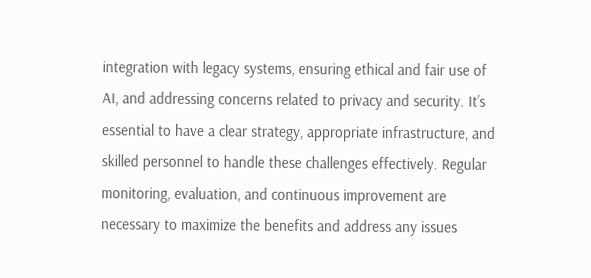integration with legacy systems, ensuring ethical and fair use of AI, and addressing concerns related to privacy and security. It’s essential to have a clear strategy, appropriate infrastructure, and skilled personnel to handle these challenges effectively. Regular monitoring, evaluation, and continuous improvement are necessary to maximize the benefits and address any issues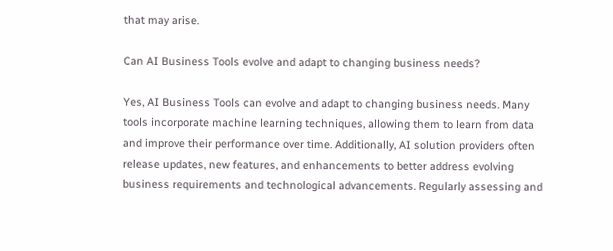that may arise.

Can AI Business Tools evolve and adapt to changing business needs?

Yes, AI Business Tools can evolve and adapt to changing business needs. Many tools incorporate machine learning techniques, allowing them to learn from data and improve their performance over time. Additionally, AI solution providers often release updates, new features, and enhancements to better address evolving business requirements and technological advancements. Regularly assessing and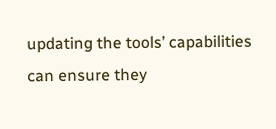updating the tools’ capabilities can ensure they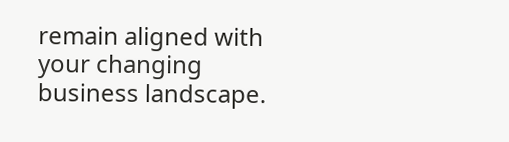remain aligned with your changing business landscape.